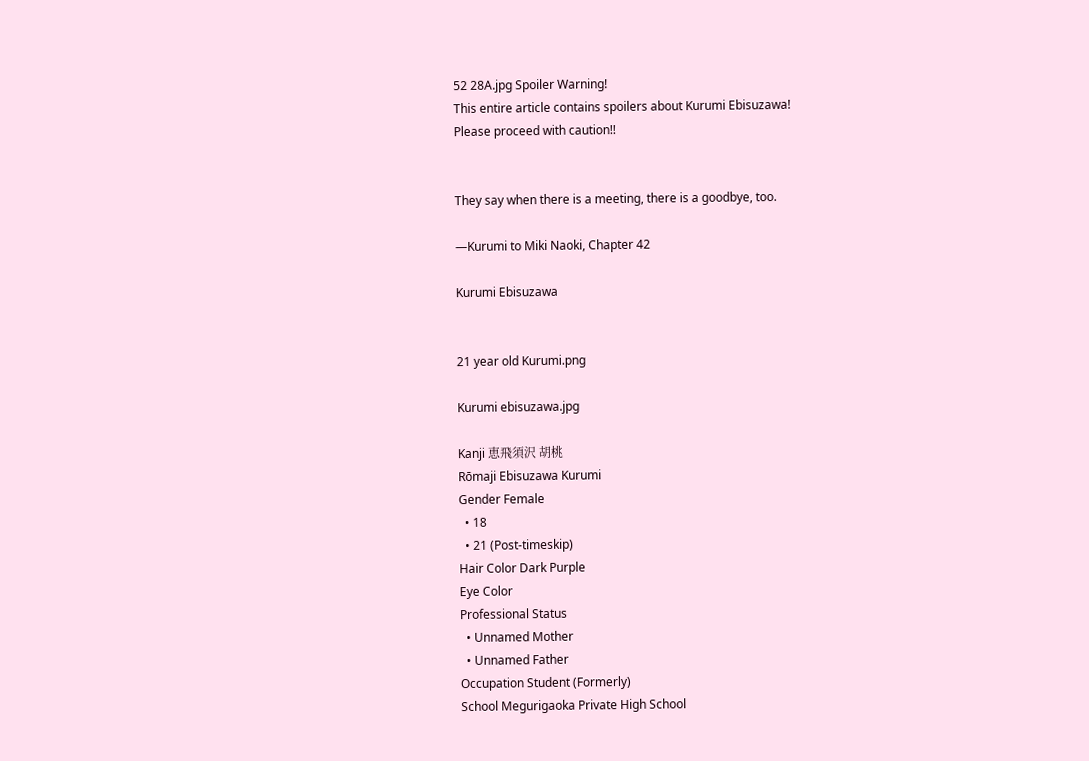52 28A.jpg Spoiler Warning!
This entire article contains spoilers about Kurumi Ebisuzawa!
Please proceed with caution!!


They say when there is a meeting, there is a goodbye, too.

—Kurumi to Miki Naoki, Chapter 42

Kurumi Ebisuzawa


21 year old Kurumi.png

Kurumi ebisuzawa.jpg

Kanji 恵飛須沢 胡桃
Rōmaji Ebisuzawa Kurumi
Gender Female
  • 18
  • 21 (Post-timeskip)
Hair Color Dark Purple
Eye Color
Professional Status
  • Unnamed Mother
  • Unnamed Father
Occupation Student (Formerly)
School Megurigaoka Private High School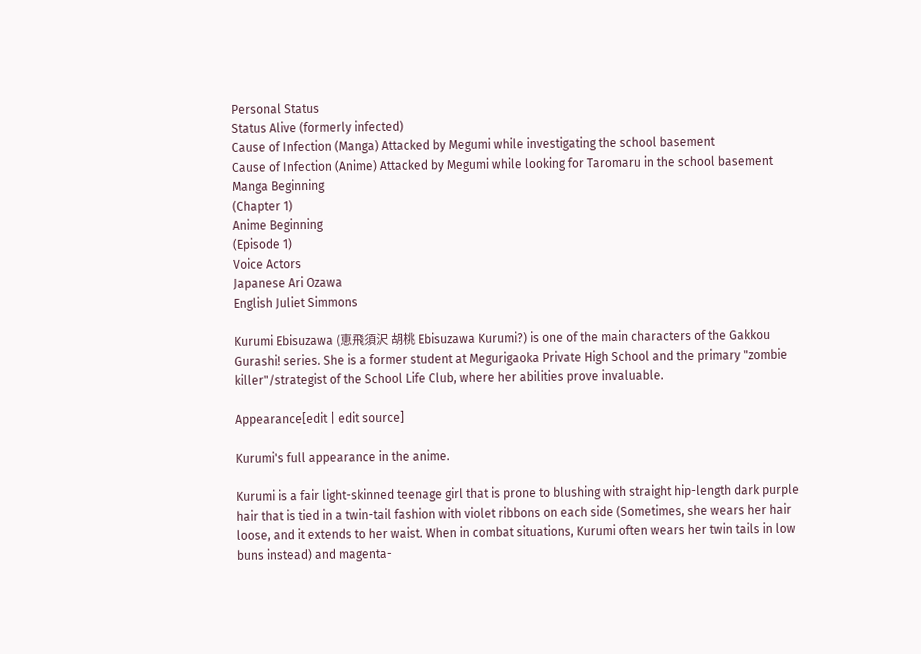Personal Status
Status Alive (formerly infected)
Cause of Infection (Manga) Attacked by Megumi while investigating the school basement
Cause of Infection (Anime) Attacked by Megumi while looking for Taromaru in the school basement
Manga Beginning
(Chapter 1)
Anime Beginning
(Episode 1)
Voice Actors
Japanese Ari Ozawa
English Juliet Simmons

Kurumi Ebisuzawa (恵飛須沢 胡桃 Ebisuzawa Kurumi?) is one of the main characters of the Gakkou Gurashi! series. She is a former student at Megurigaoka Private High School and the primary "zombie killer"/strategist of the School Life Club, where her abilities prove invaluable.

Appearance[edit | edit source]

Kurumi's full appearance in the anime.

Kurumi is a fair light-skinned teenage girl that is prone to blushing with straight hip-length dark purple hair that is tied in a twin-tail fashion with violet ribbons on each side (Sometimes, she wears her hair loose, and it extends to her waist. When in combat situations, Kurumi often wears her twin tails in low buns instead) and magenta-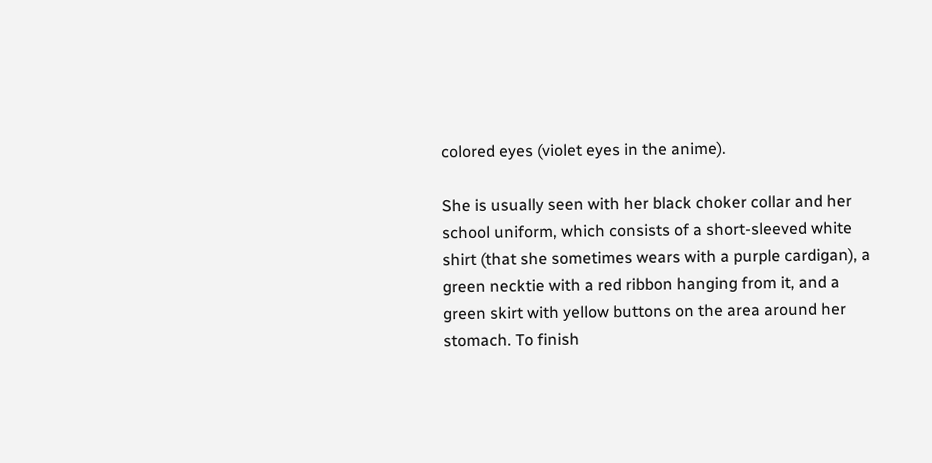colored eyes (violet eyes in the anime).

She is usually seen with her black choker collar and her school uniform, which consists of a short-sleeved white shirt (that she sometimes wears with a purple cardigan), a green necktie with a red ribbon hanging from it, and a green skirt with yellow buttons on the area around her stomach. To finish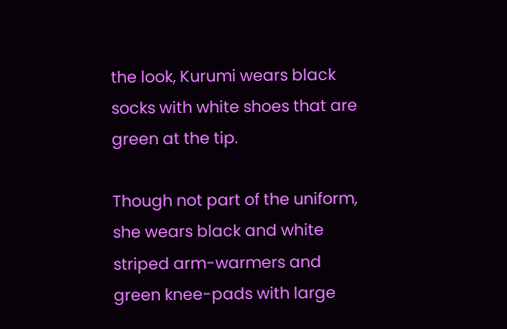the look, Kurumi wears black socks with white shoes that are green at the tip.

Though not part of the uniform, she wears black and white striped arm-warmers and green knee-pads with large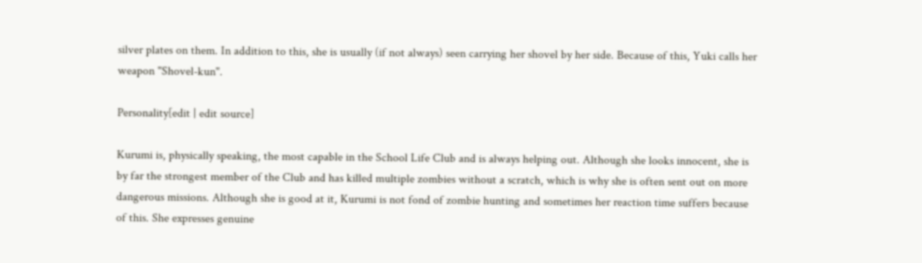silver plates on them. In addition to this, she is usually (if not always) seen carrying her shovel by her side. Because of this, Yuki calls her weapon "Shovel-kun".

Personality[edit | edit source]

Kurumi is, physically speaking, the most capable in the School Life Club and is always helping out. Although she looks innocent, she is by far the strongest member of the Club and has killed multiple zombies without a scratch, which is why she is often sent out on more dangerous missions. Although she is good at it, Kurumi is not fond of zombie hunting and sometimes her reaction time suffers because of this. She expresses genuine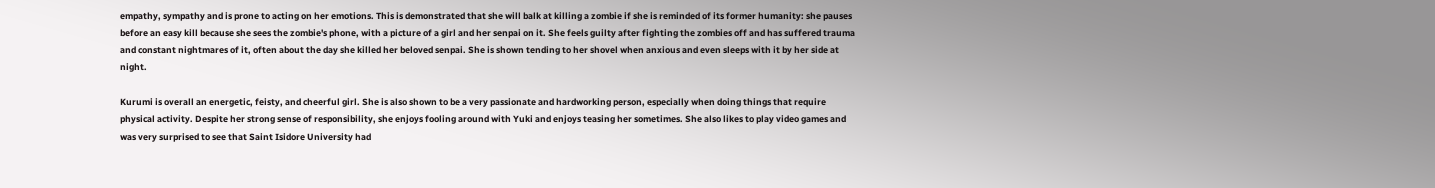empathy, sympathy and is prone to acting on her emotions. This is demonstrated that she will balk at killing a zombie if she is reminded of its former humanity: she pauses before an easy kill because she sees the zombie's phone, with a picture of a girl and her senpai on it. She feels guilty after fighting the zombies off and has suffered trauma and constant nightmares of it, often about the day she killed her beloved senpai. She is shown tending to her shovel when anxious and even sleeps with it by her side at night.

Kurumi is overall an energetic, feisty, and cheerful girl. She is also shown to be a very passionate and hardworking person, especially when doing things that require physical activity. Despite her strong sense of responsibility, she enjoys fooling around with Yuki and enjoys teasing her sometimes. She also likes to play video games and was very surprised to see that Saint Isidore University had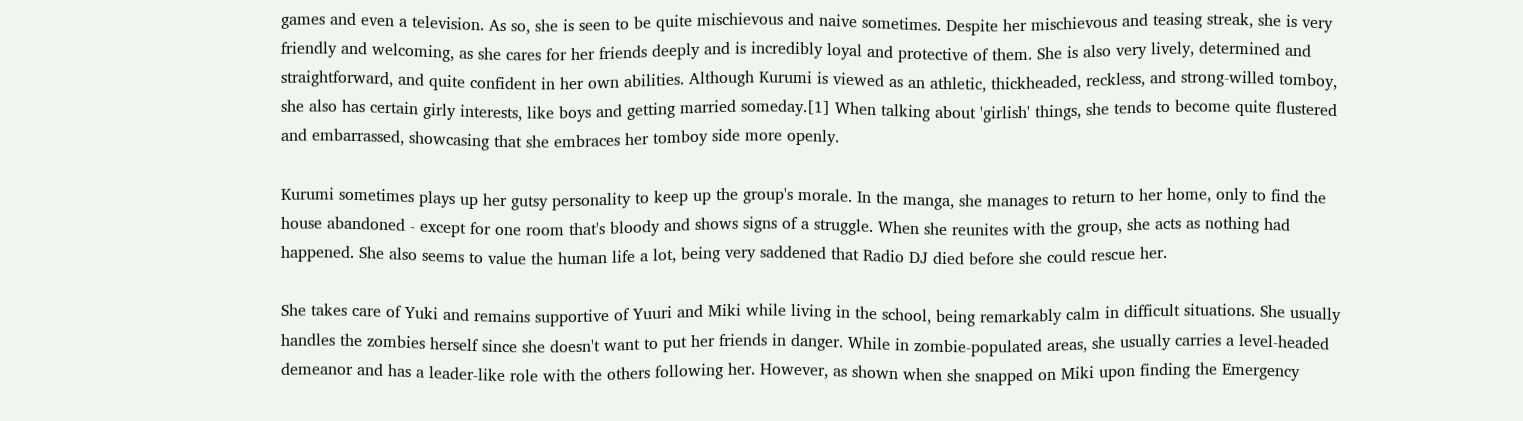games and even a television. As so, she is seen to be quite mischievous and naive sometimes. Despite her mischievous and teasing streak, she is very friendly and welcoming, as she cares for her friends deeply and is incredibly loyal and protective of them. She is also very lively, determined and straightforward, and quite confident in her own abilities. Although Kurumi is viewed as an athletic, thickheaded, reckless, and strong-willed tomboy, she also has certain girly interests, like boys and getting married someday.[1] When talking about 'girlish' things, she tends to become quite flustered and embarrassed, showcasing that she embraces her tomboy side more openly.

Kurumi sometimes plays up her gutsy personality to keep up the group's morale. In the manga, she manages to return to her home, only to find the house abandoned - except for one room that's bloody and shows signs of a struggle. When she reunites with the group, she acts as nothing had happened. She also seems to value the human life a lot, being very saddened that Radio DJ died before she could rescue her.

She takes care of Yuki and remains supportive of Yuuri and Miki while living in the school, being remarkably calm in difficult situations. She usually handles the zombies herself since she doesn't want to put her friends in danger. While in zombie-populated areas, she usually carries a level-headed demeanor and has a leader-like role with the others following her. However, as shown when she snapped on Miki upon finding the Emergency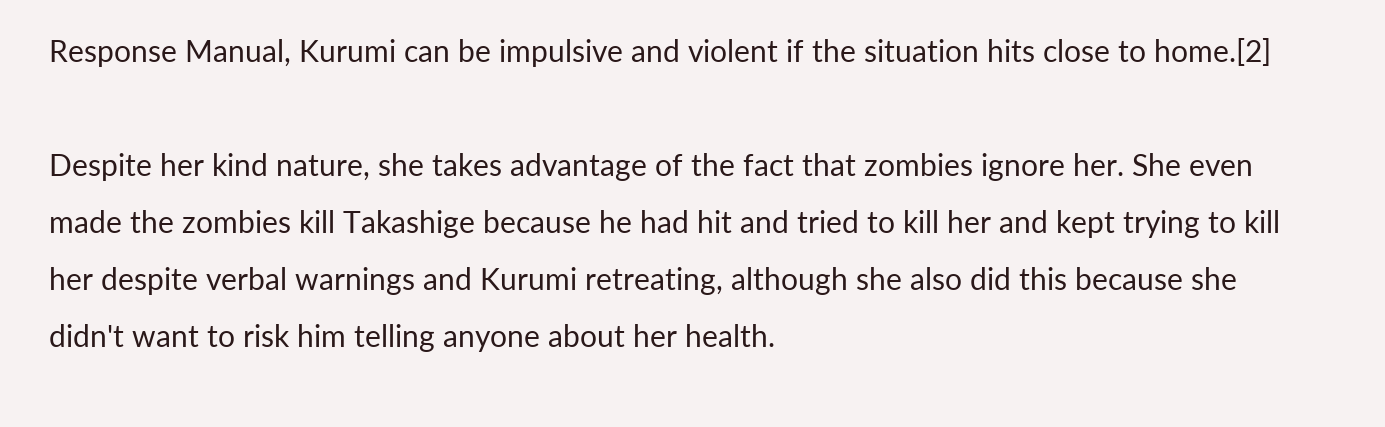Response Manual, Kurumi can be impulsive and violent if the situation hits close to home.[2]

Despite her kind nature, she takes advantage of the fact that zombies ignore her. She even made the zombies kill Takashige because he had hit and tried to kill her and kept trying to kill her despite verbal warnings and Kurumi retreating, although she also did this because she didn't want to risk him telling anyone about her health.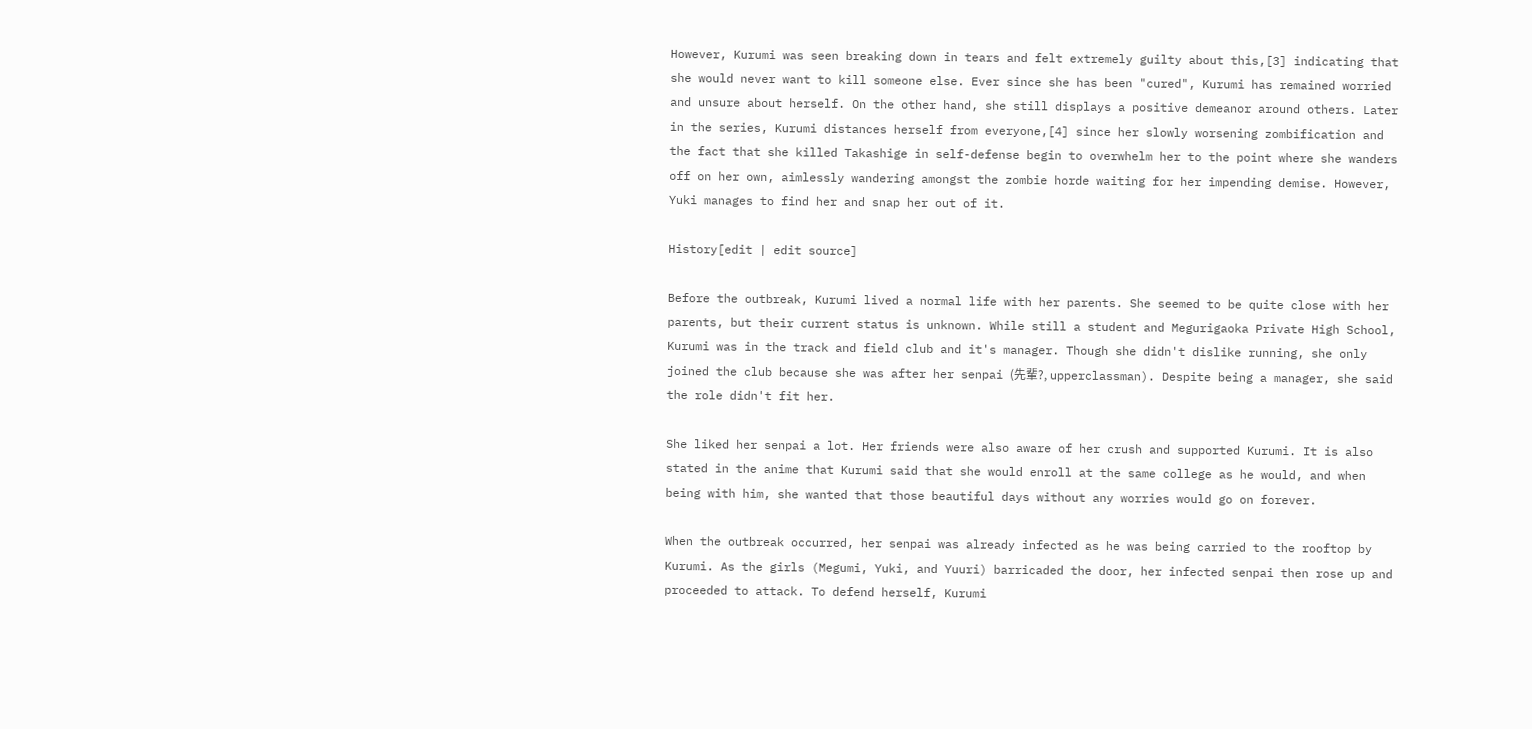However, Kurumi was seen breaking down in tears and felt extremely guilty about this,[3] indicating that she would never want to kill someone else. Ever since she has been "cured", Kurumi has remained worried and unsure about herself. On the other hand, she still displays a positive demeanor around others. Later in the series, Kurumi distances herself from everyone,[4] since her slowly worsening zombification and the fact that she killed Takashige in self-defense begin to overwhelm her to the point where she wanders off on her own, aimlessly wandering amongst the zombie horde waiting for her impending demise. However, Yuki manages to find her and snap her out of it.

History[edit | edit source]

Before the outbreak, Kurumi lived a normal life with her parents. She seemed to be quite close with her parents, but their current status is unknown. While still a student and Megurigaoka Private High School, Kurumi was in the track and field club and it's manager. Though she didn't dislike running, she only joined the club because she was after her senpai (先輩?, upperclassman). Despite being a manager, she said the role didn't fit her.

She liked her senpai a lot. Her friends were also aware of her crush and supported Kurumi. It is also stated in the anime that Kurumi said that she would enroll at the same college as he would, and when being with him, she wanted that those beautiful days without any worries would go on forever.

When the outbreak occurred, her senpai was already infected as he was being carried to the rooftop by Kurumi. As the girls (Megumi, Yuki, and Yuuri) barricaded the door, her infected senpai then rose up and proceeded to attack. To defend herself, Kurumi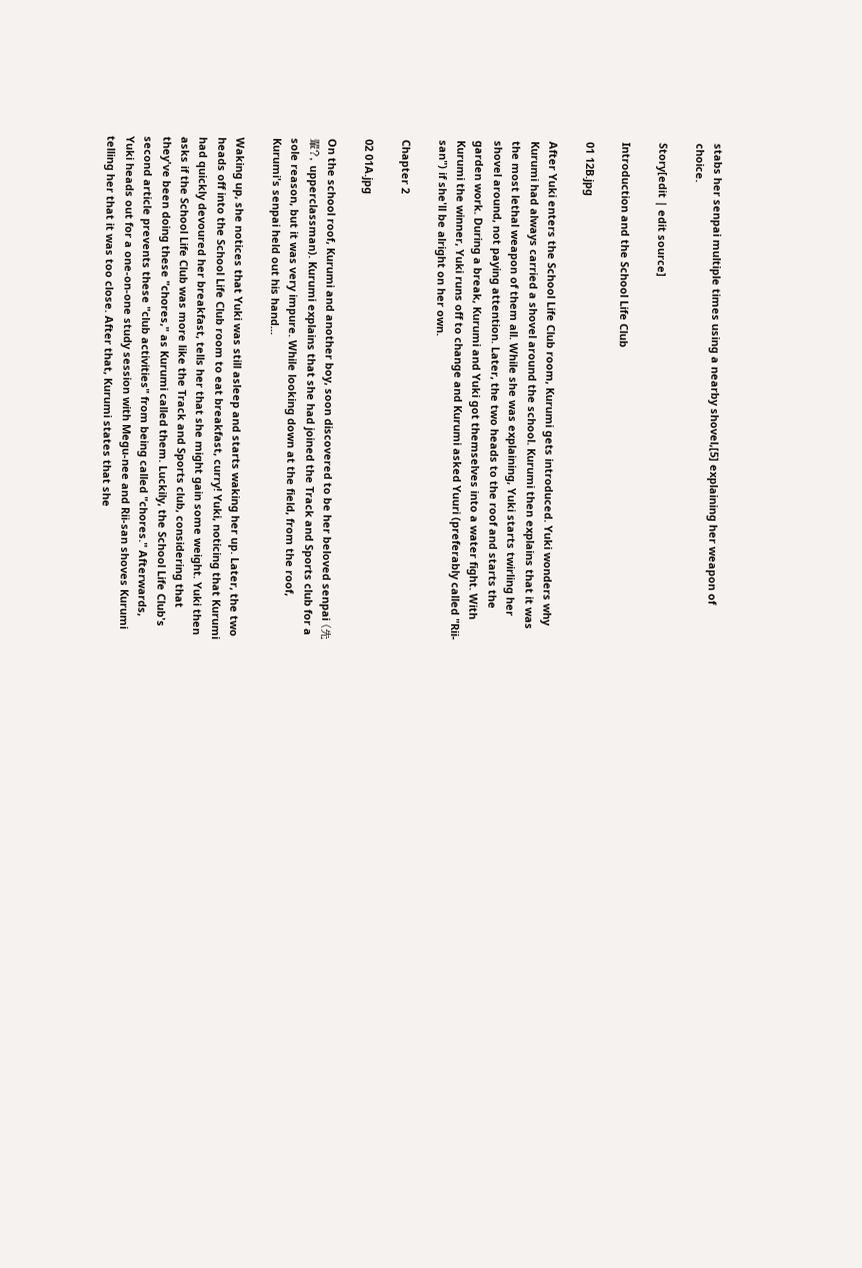stabs her senpai multiple times using a nearby shovel,[5] explaining her weapon of choice.

Story[edit | edit source]

Introduction and the School Life Club

01 12B.jpg

After Yuki enters the School Life Club room, Kurumi gets introduced. Yuki wonders why Kurumi had always carried a shovel around the school. Kurumi then explains that it was the most lethal weapon of them all. While she was explaining, Yuki starts twirling her shovel around, not paying attention. Later, the two heads to the roof and starts the garden work. During a break, Kurumi and Yuki got themselves into a water fight. With Kurumi the winner, Yuki runs off to change and Kurumi asked Yuuri (preferably called "Rii-san") if she'll be alright on her own.

Chapter 2

02 01A.jpg

On the school roof, Kurumi and another boy, soon discovered to be her beloved senpai (先輩?, upperclassman). Kurumi explains that she had joined the Track and Sports club for a sole reason, but it was very impure. While looking down at the field, from the roof, Kurumi's senpai held out his hand...

Waking up, she notices that Yuki was still asleep and starts waking her up. Later, the two heads off into the School Life Club room to eat breakfast, curry! Yuki, noticing that Kurumi had quickly devoured her breakfast, tells her that she might gain some weight. Yuki then asks if the School Life Club was more like the Track and Sports club, considering that they've been doing these "chores," as Kurumi called them. Luckily, the School Life Club's second article prevents these "club activities" from being called "chores." Afterwards, Yuki heads out for a one-on-one study session with Megu-nee and Rii-san shoves Kurumi telling her that it was too close. After that, Kurumi states that she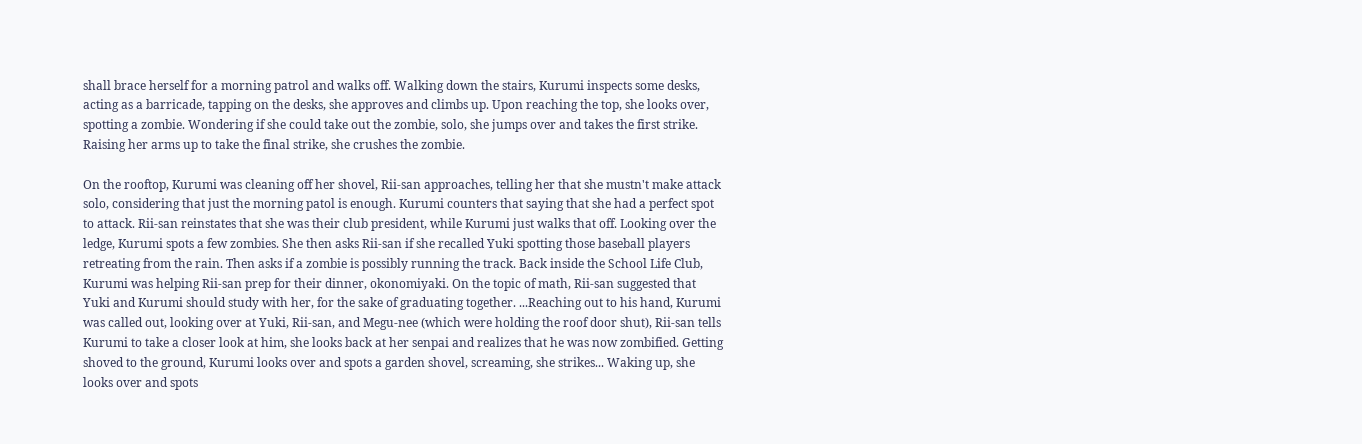shall brace herself for a morning patrol and walks off. Walking down the stairs, Kurumi inspects some desks, acting as a barricade, tapping on the desks, she approves and climbs up. Upon reaching the top, she looks over, spotting a zombie. Wondering if she could take out the zombie, solo, she jumps over and takes the first strike. Raising her arms up to take the final strike, she crushes the zombie.

On the rooftop, Kurumi was cleaning off her shovel, Rii-san approaches, telling her that she mustn't make attack solo, considering that just the morning patol is enough. Kurumi counters that saying that she had a perfect spot to attack. Rii-san reinstates that she was their club president, while Kurumi just walks that off. Looking over the ledge, Kurumi spots a few zombies. She then asks Rii-san if she recalled Yuki spotting those baseball players retreating from the rain. Then asks if a zombie is possibly running the track. Back inside the School Life Club, Kurumi was helping Rii-san prep for their dinner, okonomiyaki. On the topic of math, Rii-san suggested that Yuki and Kurumi should study with her, for the sake of graduating together. ...Reaching out to his hand, Kurumi was called out, looking over at Yuki, Rii-san, and Megu-nee (which were holding the roof door shut), Rii-san tells Kurumi to take a closer look at him, she looks back at her senpai and realizes that he was now zombified. Getting shoved to the ground, Kurumi looks over and spots a garden shovel, screaming, she strikes... Waking up, she looks over and spots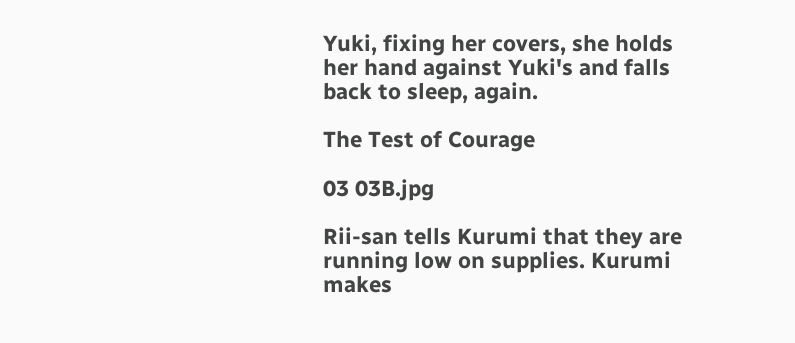Yuki, fixing her covers, she holds her hand against Yuki's and falls back to sleep, again.

The Test of Courage

03 03B.jpg

Rii-san tells Kurumi that they are running low on supplies. Kurumi makes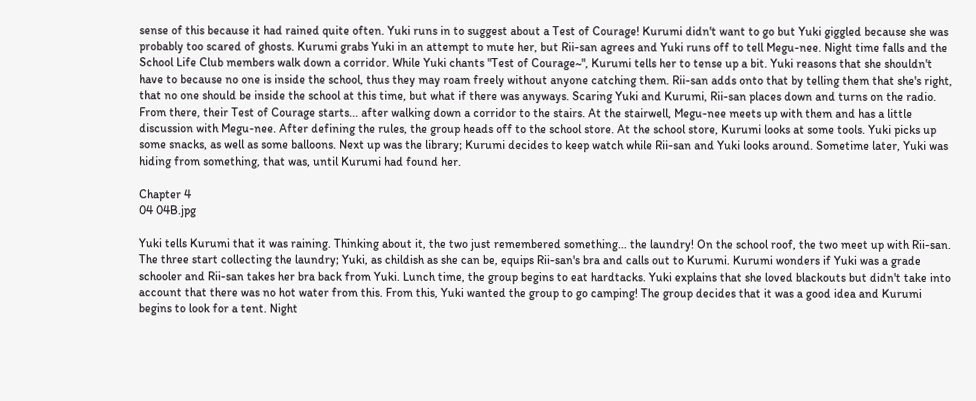sense of this because it had rained quite often. Yuki runs in to suggest about a Test of Courage! Kurumi didn't want to go but Yuki giggled because she was probably too scared of ghosts. Kurumi grabs Yuki in an attempt to mute her, but Rii-san agrees and Yuki runs off to tell Megu-nee. Night time falls and the School Life Club members walk down a corridor. While Yuki chants "Test of Courage~", Kurumi tells her to tense up a bit. Yuki reasons that she shouldn't have to because no one is inside the school, thus they may roam freely without anyone catching them. Rii-san adds onto that by telling them that she's right, that no one should be inside the school at this time, but what if there was anyways. Scaring Yuki and Kurumi, Rii-san places down and turns on the radio. From there, their Test of Courage starts... after walking down a corridor to the stairs. At the stairwell, Megu-nee meets up with them and has a little discussion with Megu-nee. After defining the rules, the group heads off to the school store. At the school store, Kurumi looks at some tools. Yuki picks up some snacks, as well as some balloons. Next up was the library; Kurumi decides to keep watch while Rii-san and Yuki looks around. Sometime later, Yuki was hiding from something, that was, until Kurumi had found her.

Chapter 4
04 04B.jpg

Yuki tells Kurumi that it was raining. Thinking about it, the two just remembered something... the laundry! On the school roof, the two meet up with Rii-san. The three start collecting the laundry; Yuki, as childish as she can be, equips Rii-san's bra and calls out to Kurumi. Kurumi wonders if Yuki was a grade schooler and Rii-san takes her bra back from Yuki. Lunch time, the group begins to eat hardtacks. Yuki explains that she loved blackouts but didn't take into account that there was no hot water from this. From this, Yuki wanted the group to go camping! The group decides that it was a good idea and Kurumi begins to look for a tent. Night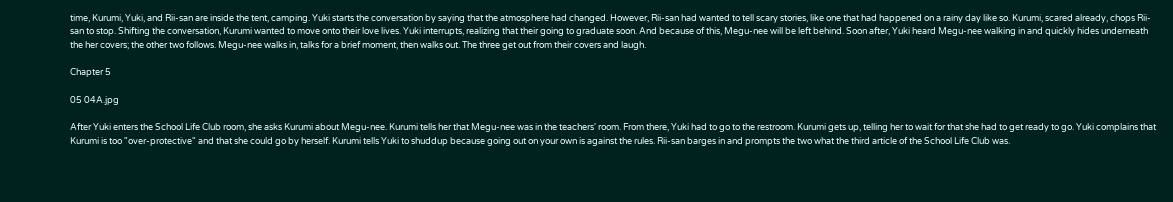time, Kurumi, Yuki, and Rii-san are inside the tent, camping. Yuki starts the conversation by saying that the atmosphere had changed. However, Rii-san had wanted to tell scary stories, like one that had happened on a rainy day like so. Kurumi, scared already, chops Rii-san to stop. Shifting the conversation, Kurumi wanted to move onto their love lives. Yuki interrupts, realizing that their going to graduate soon. And because of this, Megu-nee will be left behind. Soon after, Yuki heard Megu-nee walking in and quickly hides underneath the her covers; the other two follows. Megu-nee walks in, talks for a brief moment, then walks out. The three get out from their covers and laugh.

Chapter 5

05 04A.jpg

After Yuki enters the School Life Club room, she asks Kurumi about Megu-nee. Kurumi tells her that Megu-nee was in the teachers' room. From there, Yuki had to go to the restroom. Kurumi gets up, telling her to wait for that she had to get ready to go. Yuki complains that Kurumi is too "over-protective" and that she could go by herself. Kurumi tells Yuki to shuddup because going out on your own is against the rules. Rii-san barges in and prompts the two what the third article of the School Life Club was.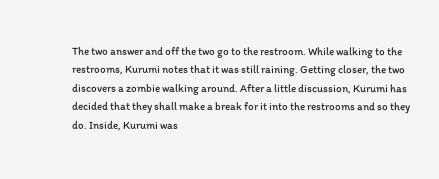The two answer and off the two go to the restroom. While walking to the restrooms, Kurumi notes that it was still raining. Getting closer, the two discovers a zombie walking around. After a little discussion, Kurumi has decided that they shall make a break for it into the restrooms and so they do. Inside, Kurumi was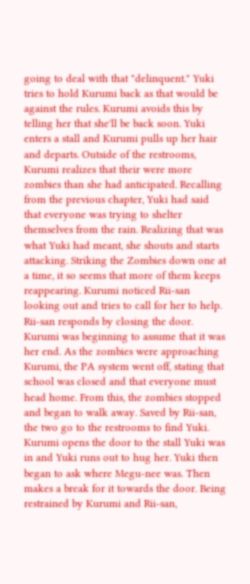going to deal with that "delinquent." Yuki tries to hold Kurumi back as that would be against the rules. Kurumi avoids this by telling her that she'll be back soon. Yuki enters a stall and Kurumi pulls up her hair and departs. Outside of the restrooms, Kurumi realizes that their were more zombies than she had anticipated. Recalling from the previous chapter, Yuki had said that everyone was trying to shelter themselves from the rain. Realizing that was what Yuki had meant, she shouts and starts attacking. Striking the Zombies down one at a time, it so seems that more of them keeps reappearing. Kurumi noticed Rii-san looking out and tries to call for her to help. Rii-san responds by closing the door. Kurumi was beginning to assume that it was her end. As the zombies were approaching Kurumi, the PA system went off, stating that school was closed and that everyone must head home. From this, the zombies stopped and began to walk away. Saved by Rii-san, the two go to the restrooms to find Yuki. Kurumi opens the door to the stall Yuki was in and Yuki runs out to hug her. Yuki then began to ask where Megu-nee was. Then makes a break for it towards the door. Being restrained by Kurumi and Rii-san,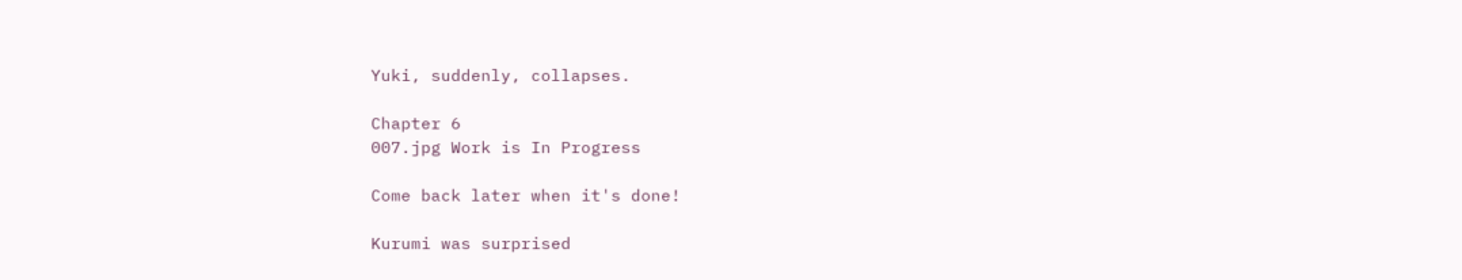Yuki, suddenly, collapses.

Chapter 6
007.jpg Work is In Progress

Come back later when it's done!

Kurumi was surprised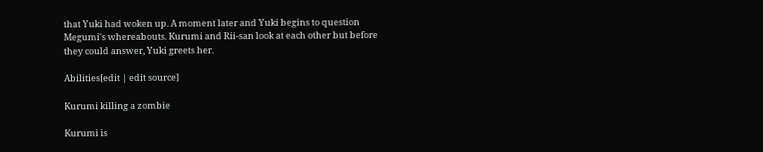that Yuki had woken up. A moment later and Yuki begins to question Megumi's whereabouts. Kurumi and Rii-san look at each other but before they could answer, Yuki greets her.

Abilities[edit | edit source]

Kurumi killing a zombie

Kurumi is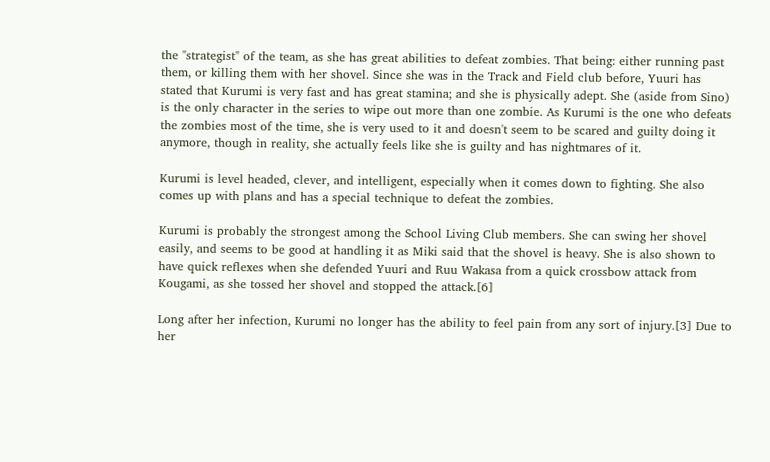the "strategist" of the team, as she has great abilities to defeat zombies. That being: either running past them, or killing them with her shovel. Since she was in the Track and Field club before, Yuuri has stated that Kurumi is very fast and has great stamina; and she is physically adept. She (aside from Sino) is the only character in the series to wipe out more than one zombie. As Kurumi is the one who defeats the zombies most of the time, she is very used to it and doesn't seem to be scared and guilty doing it anymore, though in reality, she actually feels like she is guilty and has nightmares of it.

Kurumi is level headed, clever, and intelligent, especially when it comes down to fighting. She also comes up with plans and has a special technique to defeat the zombies.

Kurumi is probably the strongest among the School Living Club members. She can swing her shovel easily, and seems to be good at handling it as Miki said that the shovel is heavy. She is also shown to have quick reflexes when she defended Yuuri and Ruu Wakasa from a quick crossbow attack from Kougami, as she tossed her shovel and stopped the attack.[6]

Long after her infection, Kurumi no longer has the ability to feel pain from any sort of injury.[3] Due to her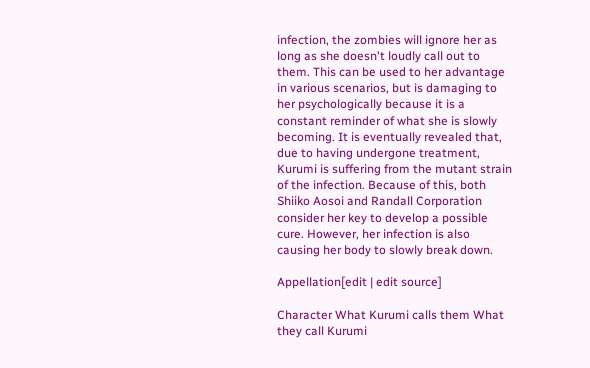infection, the zombies will ignore her as long as she doesn't loudly call out to them. This can be used to her advantage in various scenarios, but is damaging to her psychologically because it is a constant reminder of what she is slowly becoming. It is eventually revealed that, due to having undergone treatment, Kurumi is suffering from the mutant strain of the infection. Because of this, both Shiiko Aosoi and Randall Corporation consider her key to develop a possible cure. However, her infection is also causing her body to slowly break down.

Appellation[edit | edit source]

Character What Kurumi calls them What they call Kurumi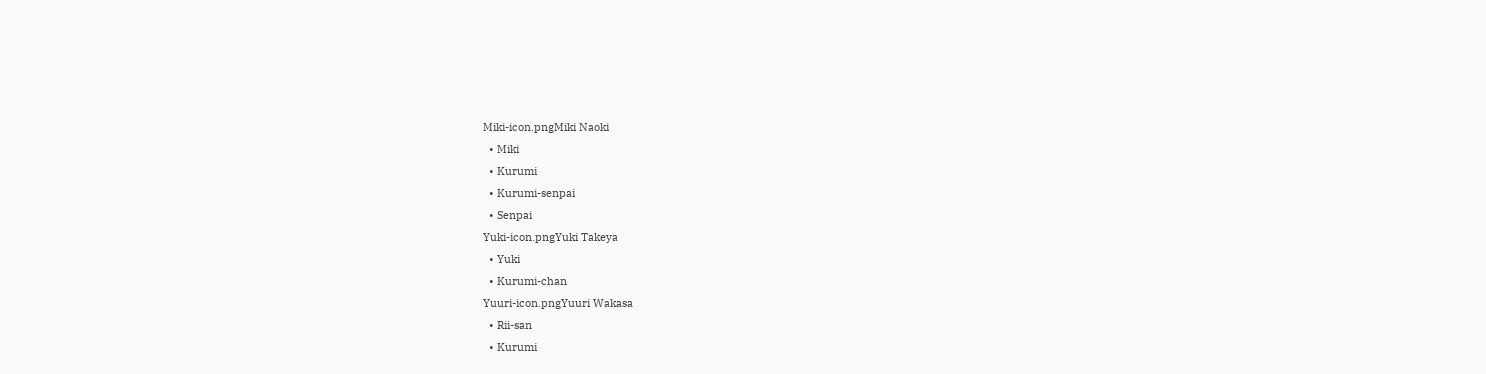Miki-icon.pngMiki Naoki
  • Miki
  • Kurumi
  • Kurumi-senpai
  • Senpai
Yuki-icon.pngYuki Takeya
  • Yuki
  • Kurumi-chan
Yuuri-icon.pngYuuri Wakasa
  • Rii-san
  • Kurumi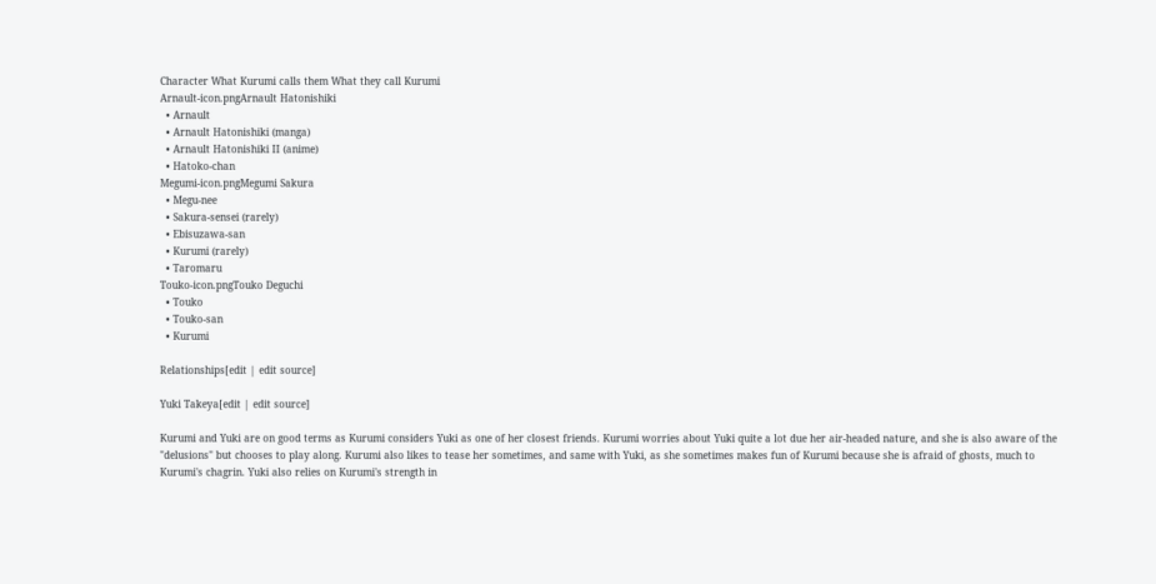Character What Kurumi calls them What they call Kurumi
Arnault-icon.pngArnault Hatonishiki
  • Arnault
  • Arnault Hatonishiki (manga)
  • Arnault Hatonishiki II (anime)
  • Hatoko-chan
Megumi-icon.pngMegumi Sakura
  • Megu-nee
  • Sakura-sensei (rarely)
  • Ebisuzawa-san
  • Kurumi (rarely)
  • Taromaru
Touko-icon.pngTouko Deguchi
  • Touko
  • Touko-san
  • Kurumi

Relationships[edit | edit source]

Yuki Takeya[edit | edit source]

Kurumi and Yuki are on good terms as Kurumi considers Yuki as one of her closest friends. Kurumi worries about Yuki quite a lot due her air-headed nature, and she is also aware of the "delusions" but chooses to play along. Kurumi also likes to tease her sometimes, and same with Yuki, as she sometimes makes fun of Kurumi because she is afraid of ghosts, much to Kurumi's chagrin. Yuki also relies on Kurumi's strength in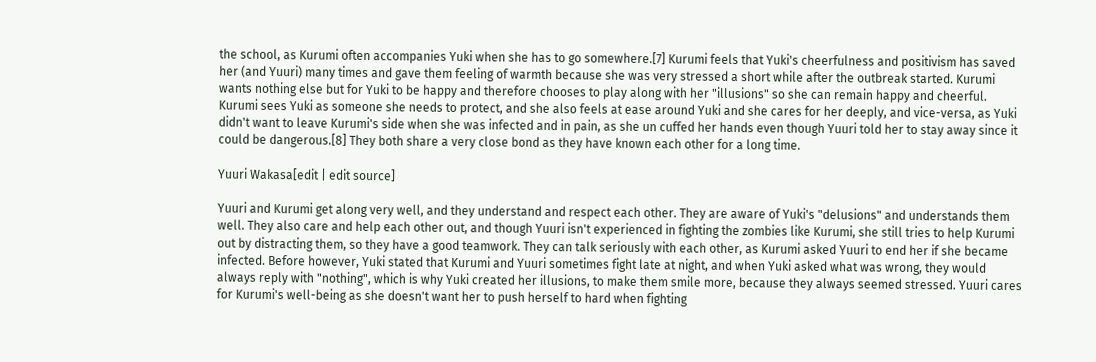the school, as Kurumi often accompanies Yuki when she has to go somewhere.[7] Kurumi feels that Yuki's cheerfulness and positivism has saved her (and Yuuri) many times and gave them feeling of warmth because she was very stressed a short while after the outbreak started. Kurumi wants nothing else but for Yuki to be happy and therefore chooses to play along with her "illusions" so she can remain happy and cheerful. Kurumi sees Yuki as someone she needs to protect, and she also feels at ease around Yuki and she cares for her deeply, and vice-versa, as Yuki didn't want to leave Kurumi's side when she was infected and in pain, as she un cuffed her hands even though Yuuri told her to stay away since it could be dangerous.[8] They both share a very close bond as they have known each other for a long time.

Yuuri Wakasa[edit | edit source]

Yuuri and Kurumi get along very well, and they understand and respect each other. They are aware of Yuki's "delusions" and understands them well. They also care and help each other out, and though Yuuri isn't experienced in fighting the zombies like Kurumi, she still tries to help Kurumi out by distracting them, so they have a good teamwork. They can talk seriously with each other, as Kurumi asked Yuuri to end her if she became infected. Before however, Yuki stated that Kurumi and Yuuri sometimes fight late at night, and when Yuki asked what was wrong, they would always reply with "nothing", which is why Yuki created her illusions, to make them smile more, because they always seemed stressed. Yuuri cares for Kurumi's well-being as she doesn't want her to push herself to hard when fighting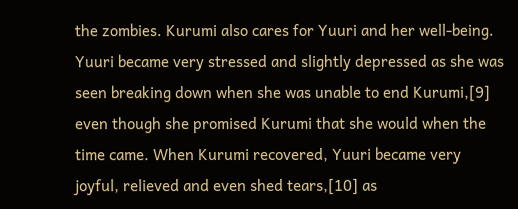the zombies. Kurumi also cares for Yuuri and her well-being. Yuuri became very stressed and slightly depressed as she was seen breaking down when she was unable to end Kurumi,[9] even though she promised Kurumi that she would when the time came. When Kurumi recovered, Yuuri became very joyful, relieved and even shed tears,[10] as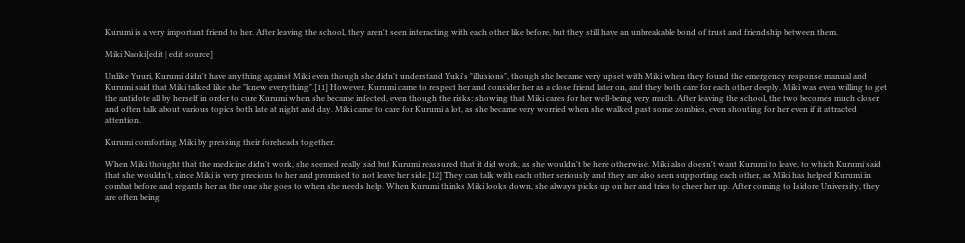Kurumi is a very important friend to her. After leaving the school, they aren't seen interacting with each other like before, but they still have an unbreakable bond of trust and friendship between them.

Miki Naoki[edit | edit source]

Unlike Yuuri, Kurumi didn't have anything against Miki even though she didn't understand Yuki's "illusions", though she became very upset with Miki when they found the emergency response manual and Kurumi said that Miki talked like she "knew everything".[11] However, Kurumi came to respect her and consider her as a close friend later on, and they both care for each other deeply. Miki was even willing to get the antidote all by herself in order to cure Kurumi when she became infected, even though the risks; showing that Miki cares for her well-being very much. After leaving the school, the two becomes much closer and often talk about various topics both late at night and day. Miki came to care for Kurumi a lot, as she became very worried when she walked past some zombies, even shouting for her even if it attracted attention.

Kurumi comforting Miki by pressing their foreheads together.

When Miki thought that the medicine didn't work, she seemed really sad but Kurumi reassured that it did work, as she wouldn't be here otherwise. Miki also doesn't want Kurumi to leave, to which Kurumi said that she wouldn't, since Miki is very precious to her and promised to not leave her side.[12] They can talk with each other seriously and they are also seen supporting each other, as Miki has helped Kurumi in combat before and regards her as the one she goes to when she needs help. When Kurumi thinks Miki looks down, she always picks up on her and tries to cheer her up. After coming to Isidore University, they are often being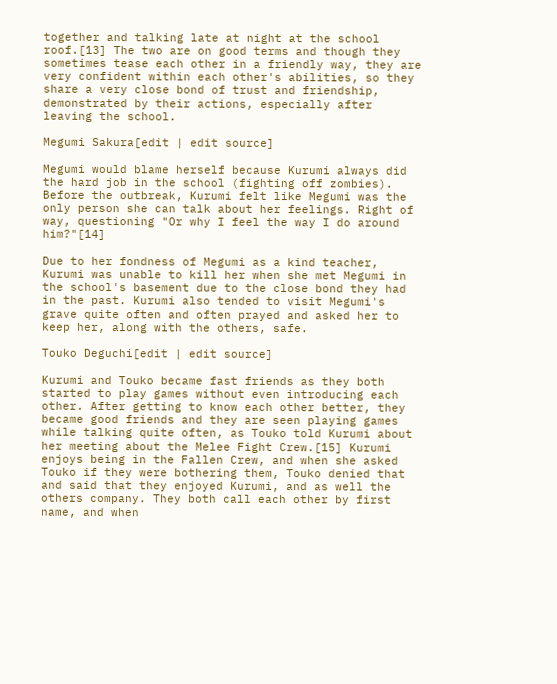together and talking late at night at the school roof.[13] The two are on good terms and though they sometimes tease each other in a friendly way, they are very confident within each other's abilities, so they share a very close bond of trust and friendship, demonstrated by their actions, especially after leaving the school.

Megumi Sakura[edit | edit source]

Megumi would blame herself because Kurumi always did the hard job in the school (fighting off zombies). Before the outbreak, Kurumi felt like Megumi was the only person she can talk about her feelings. Right of way, questioning "Or why I feel the way I do around him?"[14]

Due to her fondness of Megumi as a kind teacher, Kurumi was unable to kill her when she met Megumi in the school's basement due to the close bond they had in the past. Kurumi also tended to visit Megumi's grave quite often and often prayed and asked her to keep her, along with the others, safe.

Touko Deguchi[edit | edit source]

Kurumi and Touko became fast friends as they both started to play games without even introducing each other. After getting to know each other better, they became good friends and they are seen playing games while talking quite often, as Touko told Kurumi about her meeting about the Melee Fight Crew.[15] Kurumi enjoys being in the Fallen Crew, and when she asked Touko if they were bothering them, Touko denied that and said that they enjoyed Kurumi, and as well the others company. They both call each other by first name, and when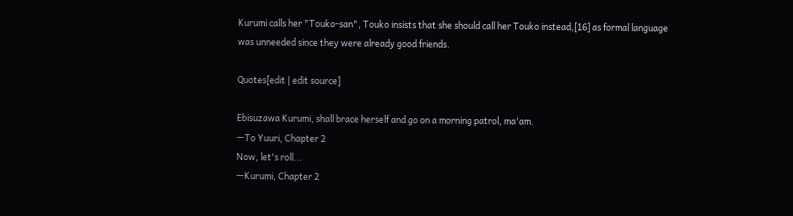Kurumi calls her "Touko-san", Touko insists that she should call her Touko instead,[16] as formal language was unneeded since they were already good friends.

Quotes[edit | edit source]

Ebisuzawa Kurumi, shall brace herself and go on a morning patrol, ma'am.
—To Yuuri, Chapter 2
Now, let's roll...
—Kurumi, Chapter 2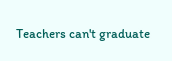Teachers can't graduate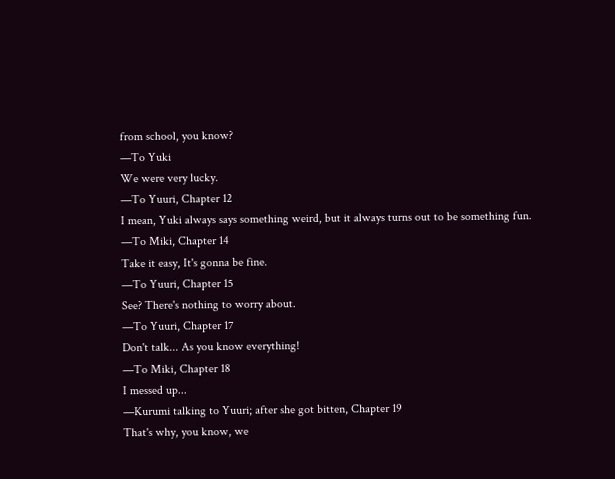from school, you know?
—To Yuki
We were very lucky.
—To Yuuri, Chapter 12
I mean, Yuki always says something weird, but it always turns out to be something fun.
—To Miki, Chapter 14
Take it easy, It's gonna be fine.
—To Yuuri, Chapter 15
See? There's nothing to worry about.
—To Yuuri, Chapter 17
Don't talk... As you know everything!
—To Miki, Chapter 18
I messed up...
—Kurumi talking to Yuuri; after she got bitten, Chapter 19
That's why, you know, we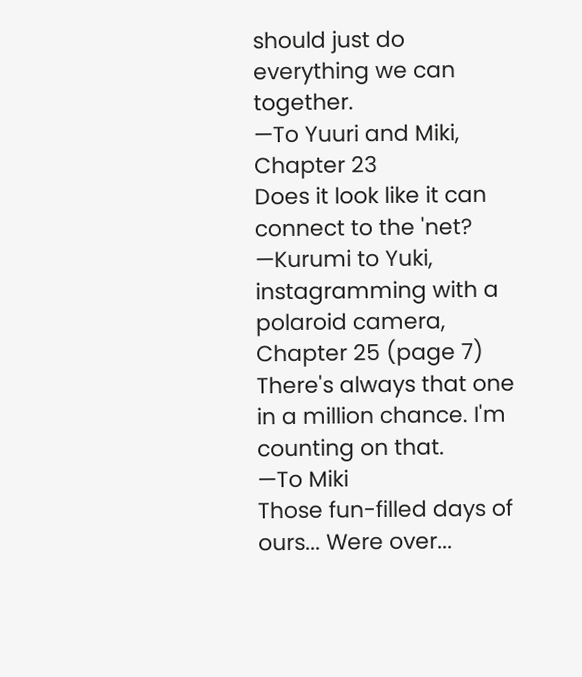should just do everything we can together.
—To Yuuri and Miki, Chapter 23
Does it look like it can connect to the 'net?
—Kurumi to Yuki, instagramming with a polaroid camera, Chapter 25 (page 7)
There's always that one in a million chance. I'm counting on that.
—To Miki
Those fun-filled days of ours... Were over...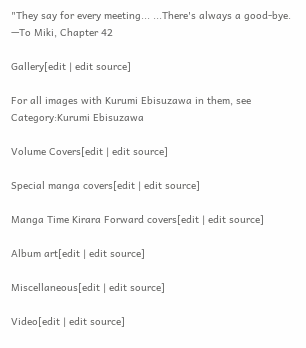"They say for every meeting... ...There's always a good-bye.
—To Miki, Chapter 42

Gallery[edit | edit source]

For all images with Kurumi Ebisuzawa in them, see Category:Kurumi Ebisuzawa

Volume Covers[edit | edit source]

Special manga covers[edit | edit source]

Manga Time Kirara Forward covers[edit | edit source]

Album art[edit | edit source]

Miscellaneous[edit | edit source]

Video[edit | edit source]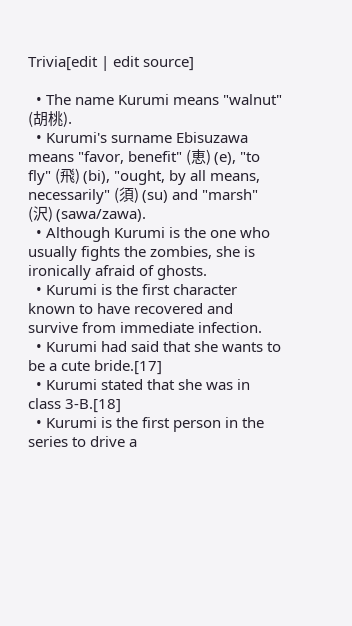Trivia[edit | edit source]

  • The name Kurumi means "walnut" (胡桃).
  • Kurumi's surname Ebisuzawa means "favor, benefit" (恵) (e), "to fly" (飛) (bi), "ought, by all means, necessarily" (須) (su) and "marsh" (沢) (sawa/zawa).
  • Although Kurumi is the one who usually fights the zombies, she is ironically afraid of ghosts.
  • Kurumi is the first character known to have recovered and survive from immediate infection.
  • Kurumi had said that she wants to be a cute bride.[17]
  • Kurumi stated that she was in class 3-B.[18]
  • Kurumi is the first person in the series to drive a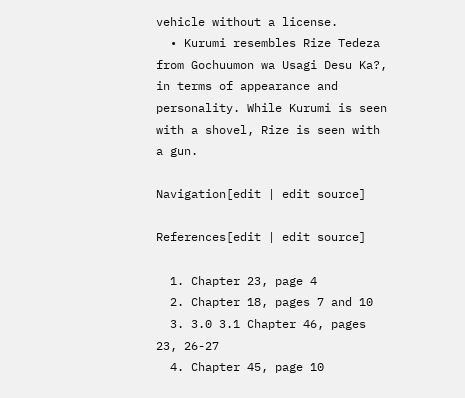vehicle without a license.
  • Kurumi resembles Rize Tedeza from Gochuumon wa Usagi Desu Ka?, in terms of appearance and personality. While Kurumi is seen with a shovel, Rize is seen with a gun.

Navigation[edit | edit source]

References[edit | edit source]

  1. Chapter 23, page 4
  2. Chapter 18, pages 7 and 10
  3. 3.0 3.1 Chapter 46, pages 23, 26-27
  4. Chapter 45, page 10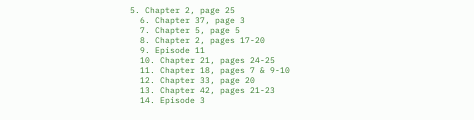5. Chapter 2, page 25
  6. Chapter 37, page 3
  7. Chapter 5, page 5
  8. Chapter 2, pages 17-20
  9. Episode 11
  10. Chapter 21, pages 24-25
  11. Chapter 18, pages 7 & 9-10
  12. Chapter 33, page 20
  13. Chapter 42, pages 21-23
  14. Episode 3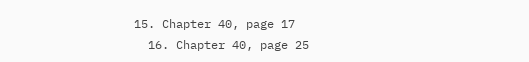15. Chapter 40, page 17
  16. Chapter 40, page 25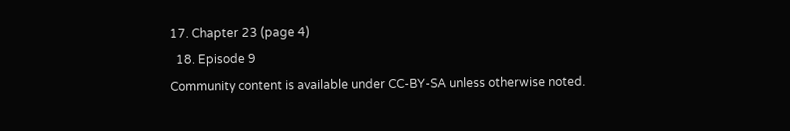17. Chapter 23 (page 4)
  18. Episode 9
Community content is available under CC-BY-SA unless otherwise noted.